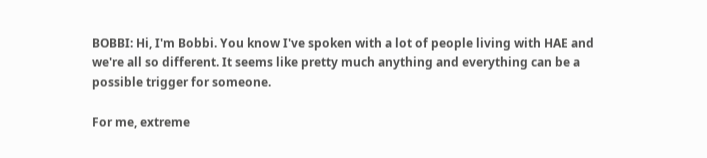BOBBI: Hi, I'm Bobbi. You know I've spoken with a lot of people living with HAE and we're all so different. It seems like pretty much anything and everything can be a possible trigger for someone.

For me, extreme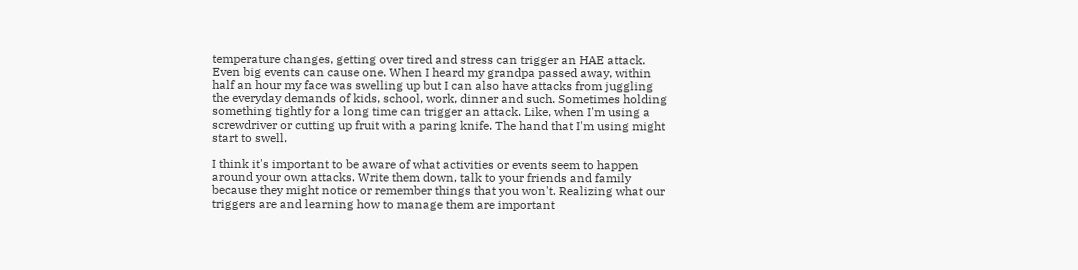temperature changes, getting over tired and stress can trigger an HAE attack. Even big events can cause one. When I heard my grandpa passed away, within half an hour my face was swelling up but I can also have attacks from juggling the everyday demands of kids, school, work, dinner and such. Sometimes holding something tightly for a long time can trigger an attack. Like, when I'm using a screwdriver or cutting up fruit with a paring knife. The hand that I'm using might start to swell.

I think it's important to be aware of what activities or events seem to happen around your own attacks. Write them down, talk to your friends and family because they might notice or remember things that you won't. Realizing what our triggers are and learning how to manage them are important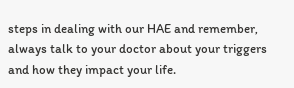steps in dealing with our HAE and remember, always talk to your doctor about your triggers and how they impact your life.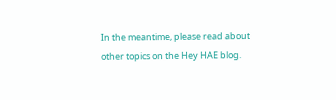In the meantime, please read about other topics on the Hey HAE blog.